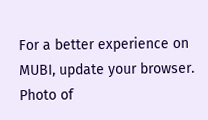For a better experience on MUBI, update your browser.
Photo of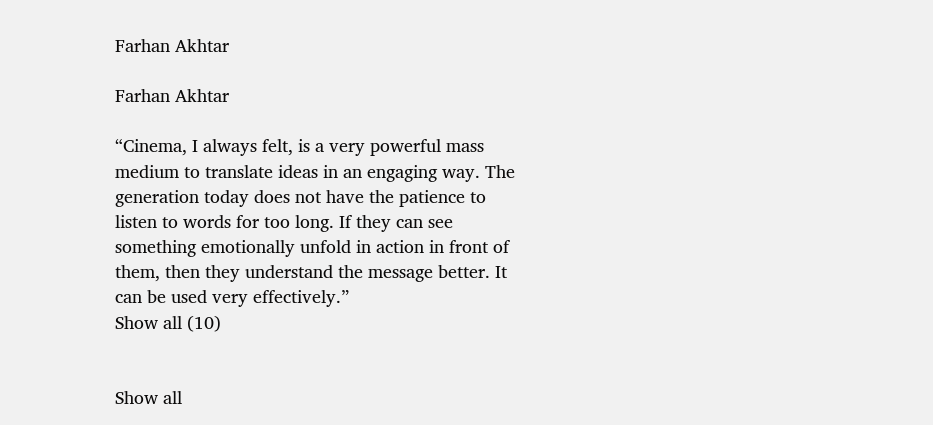Farhan Akhtar

Farhan Akhtar

“Cinema, I always felt, is a very powerful mass medium to translate ideas in an engaging way. The generation today does not have the patience to listen to words for too long. If they can see something emotionally unfold in action in front of them, then they understand the message better. It can be used very effectively.”
Show all (10)


Show all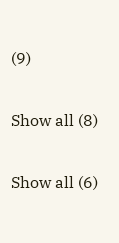(9)


Show all (8)


Show all (6)